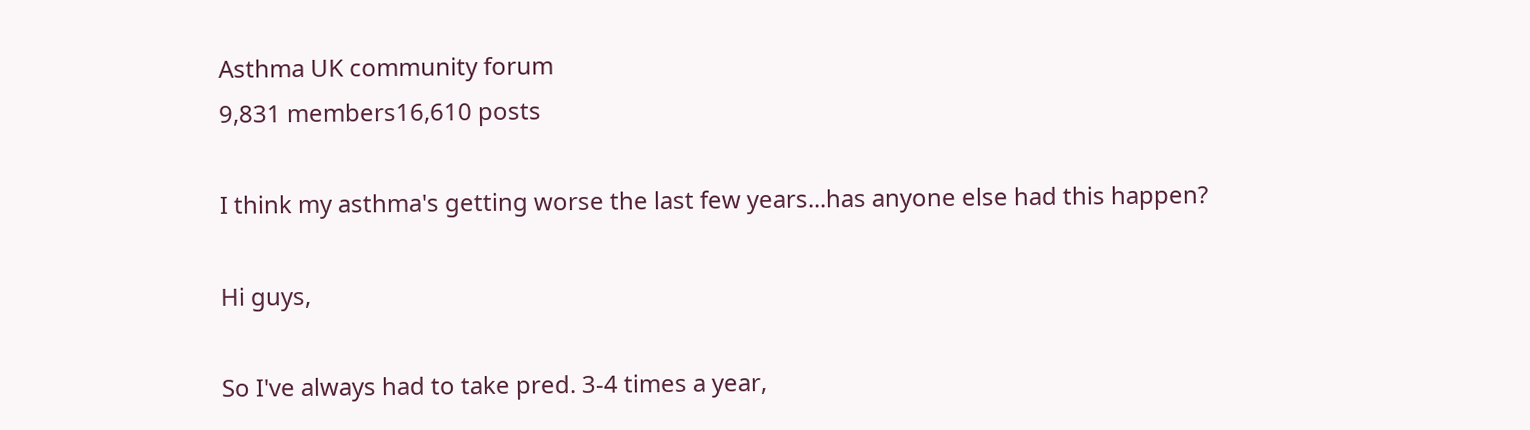Asthma UK community forum
9,831 members16,610 posts

I think my asthma's getting worse the last few years...has anyone else had this happen?

Hi guys,

So I've always had to take pred. 3-4 times a year,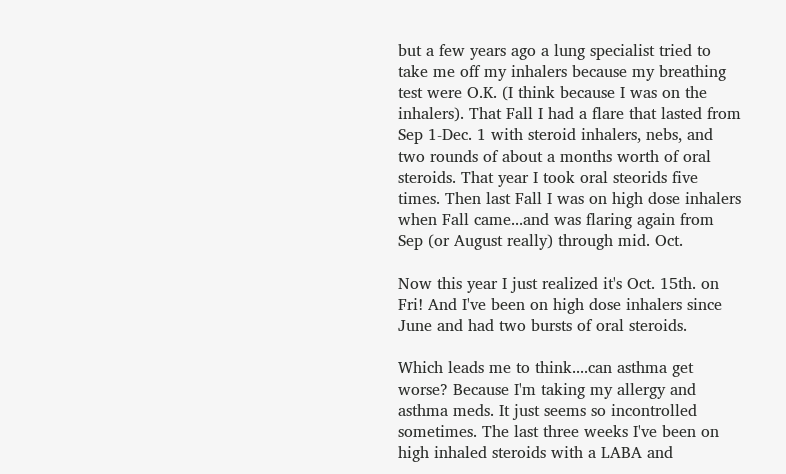but a few years ago a lung specialist tried to take me off my inhalers because my breathing test were O.K. (I think because I was on the inhalers). That Fall I had a flare that lasted from Sep 1-Dec. 1 with steroid inhalers, nebs, and two rounds of about a months worth of oral steroids. That year I took oral steorids five times. Then last Fall I was on high dose inhalers when Fall came...and was flaring again from Sep (or August really) through mid. Oct.

Now this year I just realized it's Oct. 15th. on Fri! And I've been on high dose inhalers since June and had two bursts of oral steroids.

Which leads me to think....can asthma get worse? Because I'm taking my allergy and asthma meds. It just seems so incontrolled sometimes. The last three weeks I've been on high inhaled steroids with a LABA and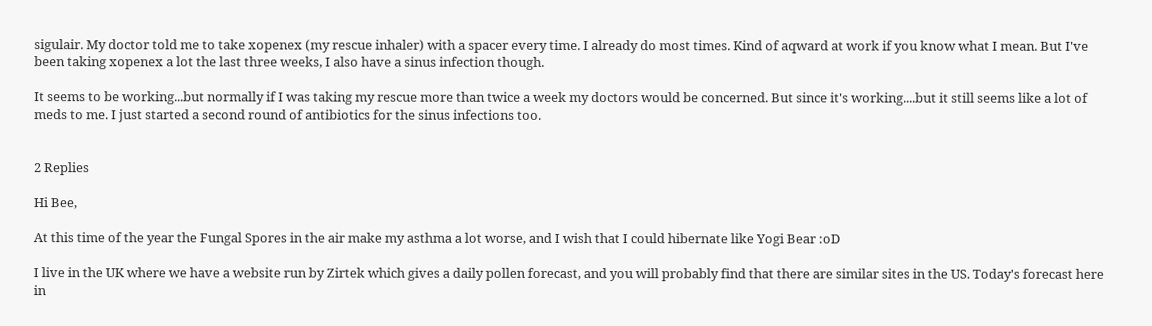sigulair. My doctor told me to take xopenex (my rescue inhaler) with a spacer every time. I already do most times. Kind of aqward at work if you know what I mean. But I've been taking xopenex a lot the last three weeks, I also have a sinus infection though.

It seems to be working...but normally if I was taking my rescue more than twice a week my doctors would be concerned. But since it's working....but it still seems like a lot of meds to me. I just started a second round of antibiotics for the sinus infections too.


2 Replies

Hi Bee,

At this time of the year the Fungal Spores in the air make my asthma a lot worse, and I wish that I could hibernate like Yogi Bear :oD

I live in the UK where we have a website run by Zirtek which gives a daily pollen forecast, and you will probably find that there are similar sites in the US. Today's forecast here in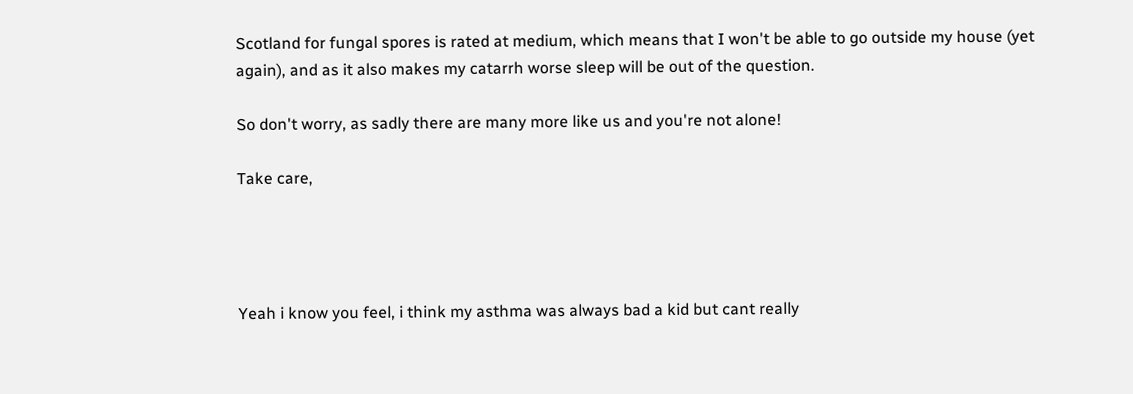Scotland for fungal spores is rated at medium, which means that I won't be able to go outside my house (yet again), and as it also makes my catarrh worse sleep will be out of the question.

So don't worry, as sadly there are many more like us and you're not alone!

Take care,




Yeah i know you feel, i think my asthma was always bad a kid but cant really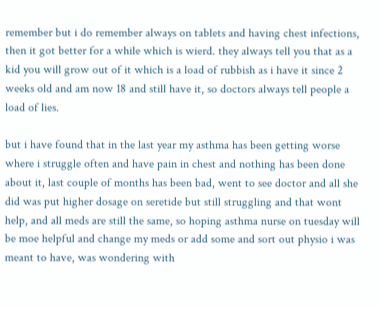remember but i do remember always on tablets and having chest infections, then it got better for a while which is wierd. they always tell you that as a kid you will grow out of it which is a load of rubbish as i have it since 2 weeks old and am now 18 and still have it, so doctors always tell people a load of lies.

but i have found that in the last year my asthma has been getting worse where i struggle often and have pain in chest and nothing has been done about it, last couple of months has been bad, went to see doctor and all she did was put higher dosage on seretide but still struggling and that wont help, and all meds are still the same, so hoping asthma nurse on tuesday will be moe helpful and change my meds or add some and sort out physio i was meant to have, was wondering with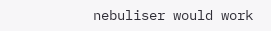nebuliser would work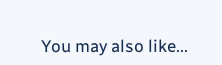You may also like...